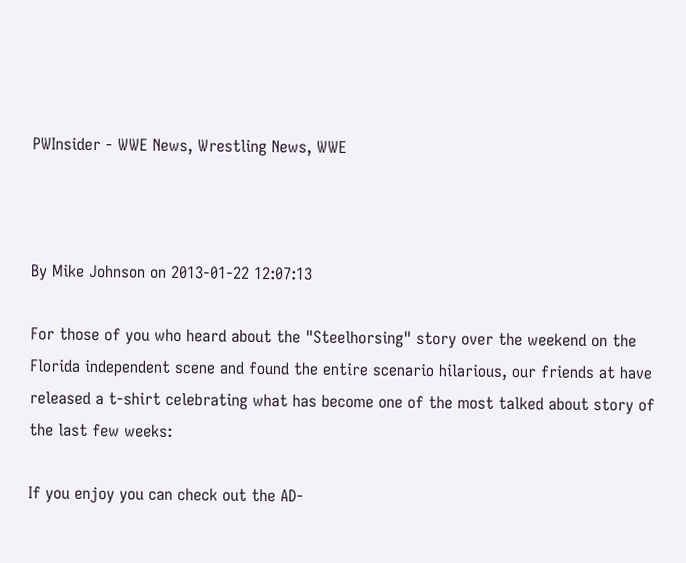PWInsider - WWE News, Wrestling News, WWE



By Mike Johnson on 2013-01-22 12:07:13

For those of you who heard about the "Steelhorsing" story over the weekend on the Florida independent scene and found the entire scenario hilarious, our friends at have released a t-shirt celebrating what has become one of the most talked about story of the last few weeks:

If you enjoy you can check out the AD-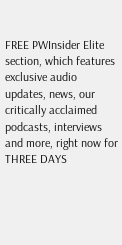FREE PWInsider Elite section, which features exclusive audio updates, news, our critically acclaimed podcasts, interviews and more, right now for THREE DAYS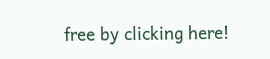free by clicking here!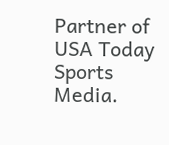Partner of USA Today Sports Media.